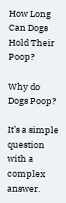How Long Can Dogs Hold Their Poop?

Why do Dogs Poop?

It’s a simple question with a complex answer.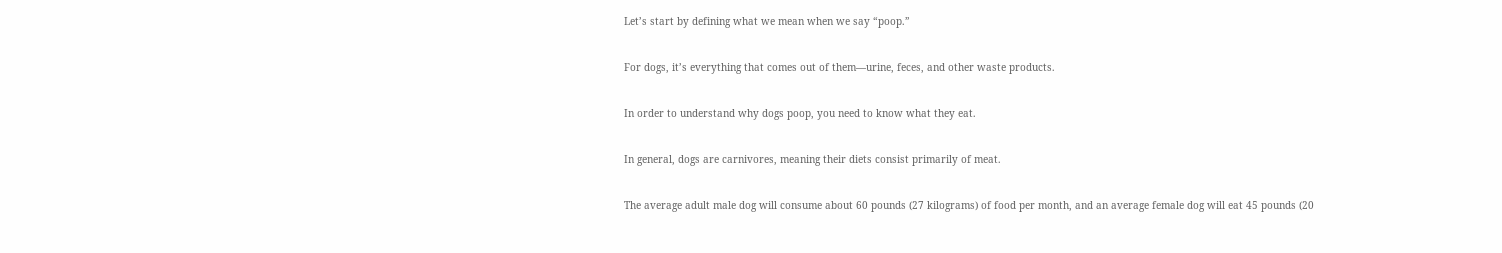Let’s start by defining what we mean when we say “poop.”

For dogs, it’s everything that comes out of them—urine, feces, and other waste products.

In order to understand why dogs poop, you need to know what they eat.

In general, dogs are carnivores, meaning their diets consist primarily of meat.

The average adult male dog will consume about 60 pounds (27 kilograms) of food per month, and an average female dog will eat 45 pounds (20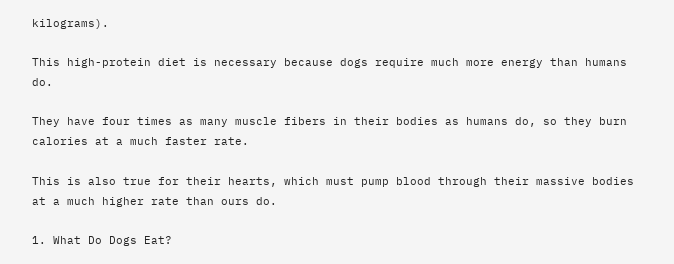kilograms).

This high-protein diet is necessary because dogs require much more energy than humans do.

They have four times as many muscle fibers in their bodies as humans do, so they burn calories at a much faster rate.

This is also true for their hearts, which must pump blood through their massive bodies at a much higher rate than ours do.

1. What Do Dogs Eat?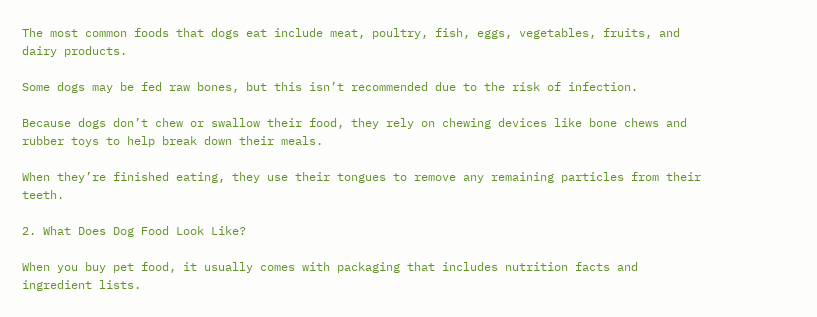The most common foods that dogs eat include meat, poultry, fish, eggs, vegetables, fruits, and dairy products.

Some dogs may be fed raw bones, but this isn’t recommended due to the risk of infection.

Because dogs don’t chew or swallow their food, they rely on chewing devices like bone chews and rubber toys to help break down their meals.

When they’re finished eating, they use their tongues to remove any remaining particles from their teeth.

2. What Does Dog Food Look Like?

When you buy pet food, it usually comes with packaging that includes nutrition facts and ingredient lists.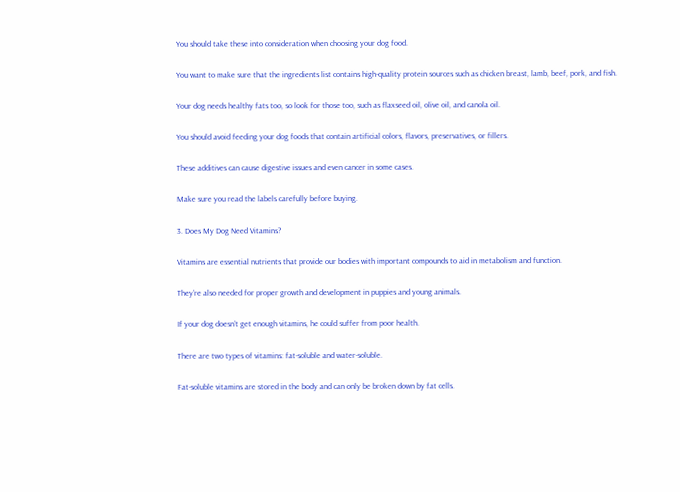You should take these into consideration when choosing your dog food.

You want to make sure that the ingredients list contains high-quality protein sources such as chicken breast, lamb, beef, pork, and fish.

Your dog needs healthy fats too, so look for those too, such as flaxseed oil, olive oil, and canola oil.

You should avoid feeding your dog foods that contain artificial colors, flavors, preservatives, or fillers.

These additives can cause digestive issues and even cancer in some cases.

Make sure you read the labels carefully before buying.

3. Does My Dog Need Vitamins?

Vitamins are essential nutrients that provide our bodies with important compounds to aid in metabolism and function.

They’re also needed for proper growth and development in puppies and young animals.

If your dog doesn’t get enough vitamins, he could suffer from poor health.

There are two types of vitamins: fat-soluble and water-soluble.

Fat-soluble vitamins are stored in the body and can only be broken down by fat cells.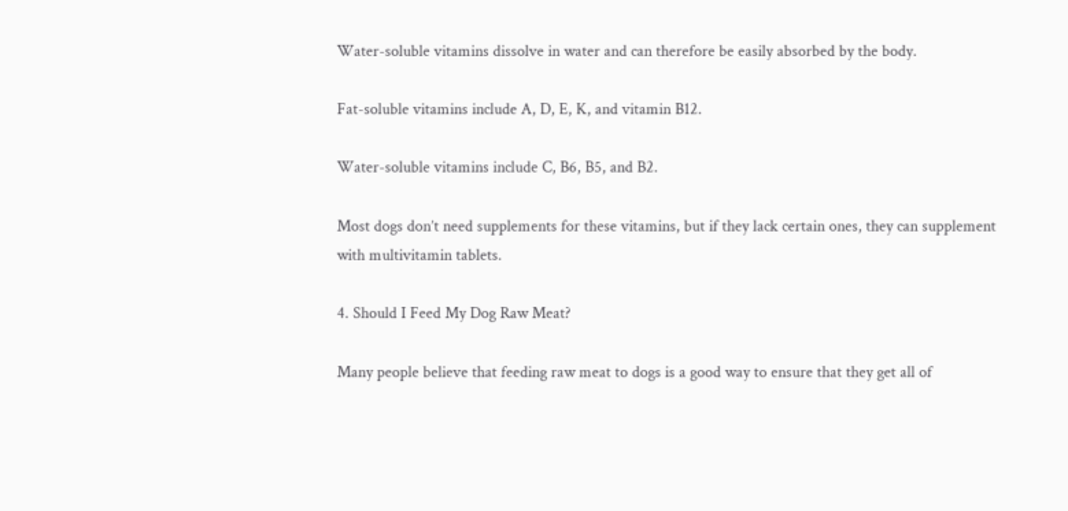Water-soluble vitamins dissolve in water and can therefore be easily absorbed by the body.

Fat-soluble vitamins include A, D, E, K, and vitamin B12.

Water-soluble vitamins include C, B6, B5, and B2.

Most dogs don’t need supplements for these vitamins, but if they lack certain ones, they can supplement with multivitamin tablets.

4. Should I Feed My Dog Raw Meat?

Many people believe that feeding raw meat to dogs is a good way to ensure that they get all of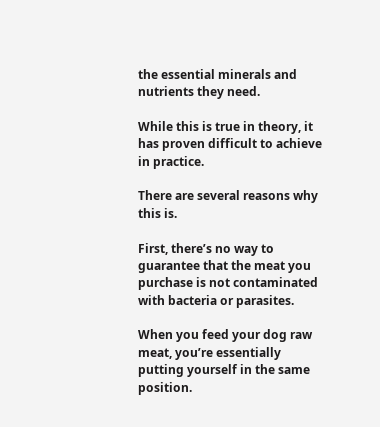the essential minerals and nutrients they need.

While this is true in theory, it has proven difficult to achieve in practice.

There are several reasons why this is.

First, there’s no way to guarantee that the meat you purchase is not contaminated with bacteria or parasites.

When you feed your dog raw meat, you’re essentially putting yourself in the same position.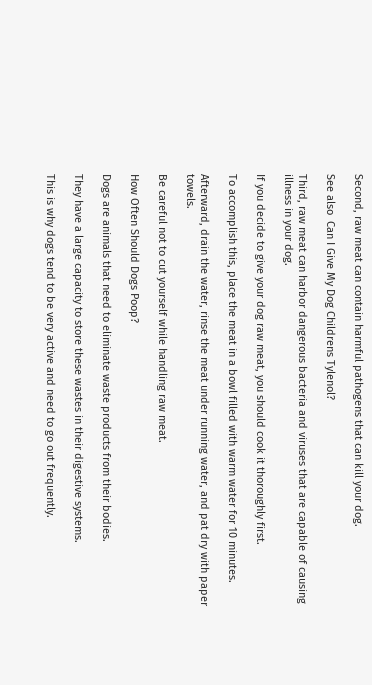Second, raw meat can contain harmful pathogens that can kill your dog.

See also  Can I Give My Dog Childrens Tylenol?

Third, raw meat can harbor dangerous bacteria and viruses that are capable of causing illness in your dog.

If you decide to give your dog raw meat, you should cook it thoroughly first.

To accomplish this, place the meat in a bowl filled with warm water for 10 minutes.

Afterward, drain the water, rinse the meat under running water, and pat dry with paper towels.

Be careful not to cut yourself while handling raw meat.

How Often Should Dogs Poop?

Dogs are animals that need to eliminate waste products from their bodies.

They have a large capacity to store these wastes in their digestive systems.

This is why dogs tend to be very active and need to go out frequently.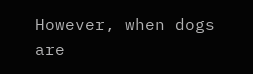However, when dogs are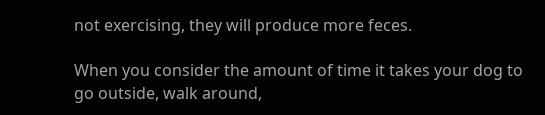not exercising, they will produce more feces.

When you consider the amount of time it takes your dog to go outside, walk around,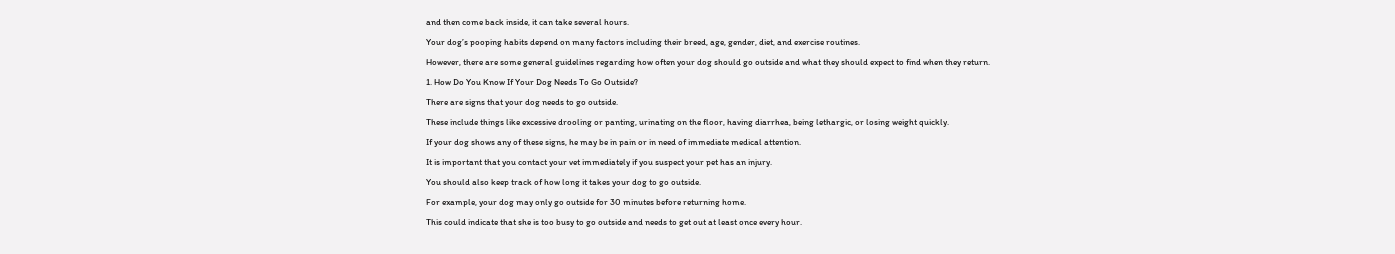and then come back inside, it can take several hours.

Your dog’s pooping habits depend on many factors including their breed, age, gender, diet, and exercise routines.

However, there are some general guidelines regarding how often your dog should go outside and what they should expect to find when they return.

1. How Do You Know If Your Dog Needs To Go Outside?

There are signs that your dog needs to go outside.

These include things like excessive drooling or panting, urinating on the floor, having diarrhea, being lethargic, or losing weight quickly.

If your dog shows any of these signs, he may be in pain or in need of immediate medical attention.

It is important that you contact your vet immediately if you suspect your pet has an injury.

You should also keep track of how long it takes your dog to go outside.

For example, your dog may only go outside for 30 minutes before returning home.

This could indicate that she is too busy to go outside and needs to get out at least once every hour.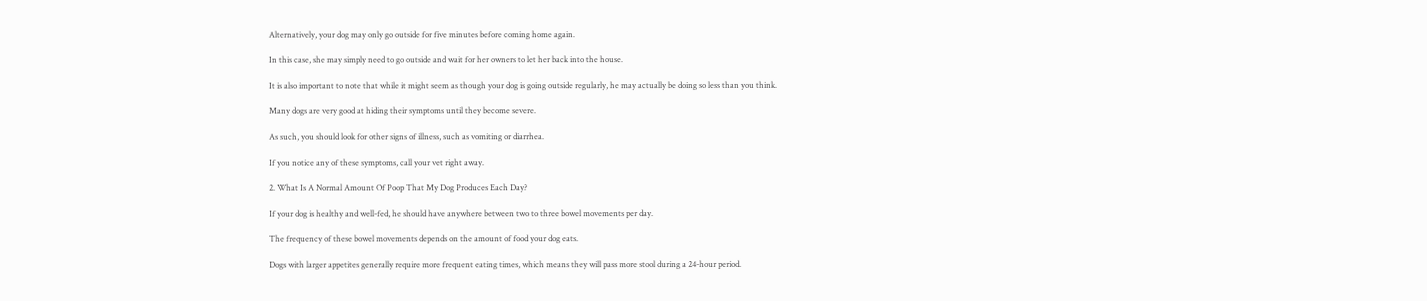Alternatively, your dog may only go outside for five minutes before coming home again.

In this case, she may simply need to go outside and wait for her owners to let her back into the house.

It is also important to note that while it might seem as though your dog is going outside regularly, he may actually be doing so less than you think.

Many dogs are very good at hiding their symptoms until they become severe.

As such, you should look for other signs of illness, such as vomiting or diarrhea.

If you notice any of these symptoms, call your vet right away.

2. What Is A Normal Amount Of Poop That My Dog Produces Each Day?

If your dog is healthy and well-fed, he should have anywhere between two to three bowel movements per day.

The frequency of these bowel movements depends on the amount of food your dog eats.

Dogs with larger appetites generally require more frequent eating times, which means they will pass more stool during a 24-hour period.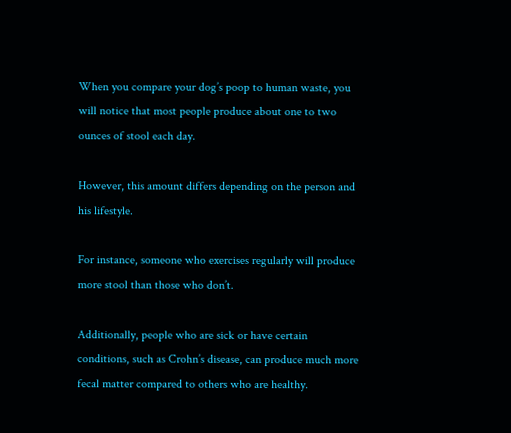When you compare your dog’s poop to human waste, you will notice that most people produce about one to two ounces of stool each day.

However, this amount differs depending on the person and his lifestyle.

For instance, someone who exercises regularly will produce more stool than those who don’t.

Additionally, people who are sick or have certain conditions, such as Crohn’s disease, can produce much more fecal matter compared to others who are healthy.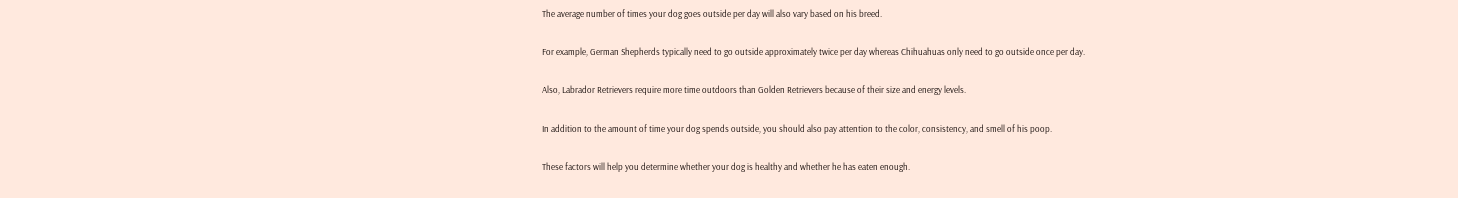The average number of times your dog goes outside per day will also vary based on his breed.

For example, German Shepherds typically need to go outside approximately twice per day whereas Chihuahuas only need to go outside once per day.

Also, Labrador Retrievers require more time outdoors than Golden Retrievers because of their size and energy levels.

In addition to the amount of time your dog spends outside, you should also pay attention to the color, consistency, and smell of his poop.

These factors will help you determine whether your dog is healthy and whether he has eaten enough.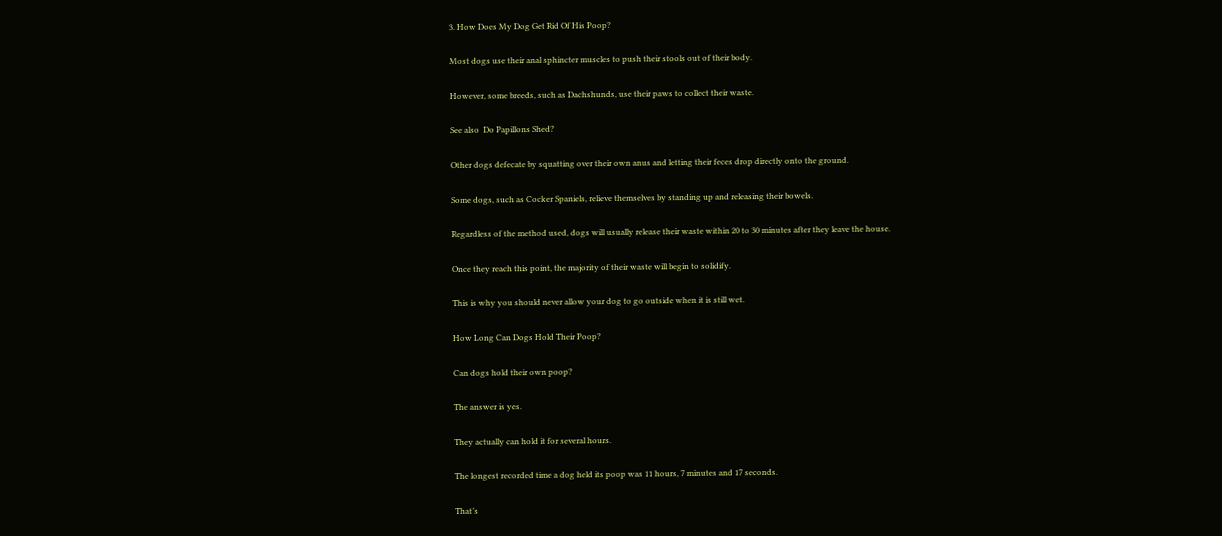3. How Does My Dog Get Rid Of His Poop?

Most dogs use their anal sphincter muscles to push their stools out of their body.

However, some breeds, such as Dachshunds, use their paws to collect their waste.

See also  Do Papillons Shed?

Other dogs defecate by squatting over their own anus and letting their feces drop directly onto the ground.

Some dogs, such as Cocker Spaniels, relieve themselves by standing up and releasing their bowels.

Regardless of the method used, dogs will usually release their waste within 20 to 30 minutes after they leave the house.

Once they reach this point, the majority of their waste will begin to solidify.

This is why you should never allow your dog to go outside when it is still wet.

How Long Can Dogs Hold Their Poop?

Can dogs hold their own poop?

The answer is yes.

They actually can hold it for several hours.

The longest recorded time a dog held its poop was 11 hours, 7 minutes and 17 seconds.

That’s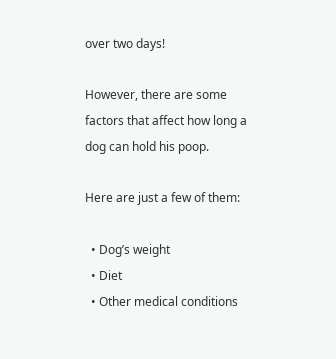over two days!

However, there are some factors that affect how long a dog can hold his poop.

Here are just a few of them:

  • Dog’s weight
  • Diet
  • Other medical conditions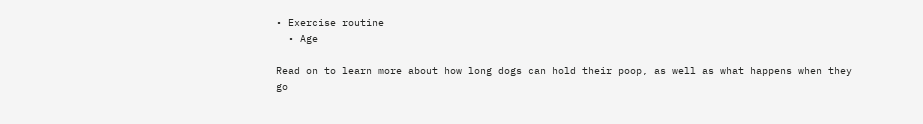• Exercise routine
  • Age

Read on to learn more about how long dogs can hold their poop, as well as what happens when they go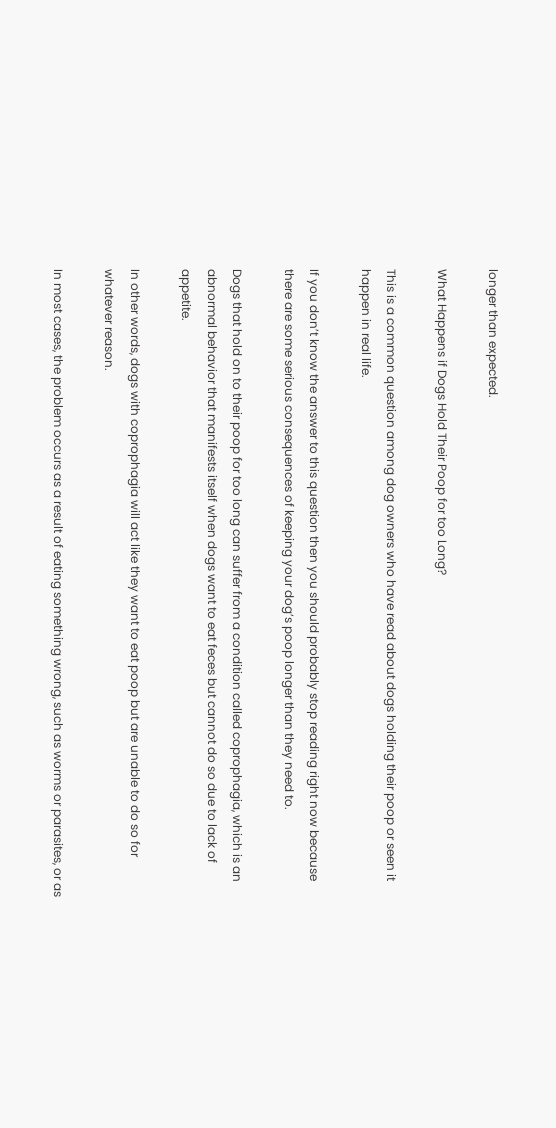longer than expected.

What Happens if Dogs Hold Their Poop for too Long?

This is a common question among dog owners who have read about dogs holding their poop or seen it happen in real life.

If you don’t know the answer to this question then you should probably stop reading right now because there are some serious consequences of keeping your dog’s poop longer than they need to.

Dogs that hold on to their poop for too long can suffer from a condition called coprophagia, which is an abnormal behavior that manifests itself when dogs want to eat feces but cannot do so due to lack of appetite.

In other words, dogs with coprophagia will act like they want to eat poop but are unable to do so for whatever reason.

In most cases, the problem occurs as a result of eating something wrong, such as worms or parasites, or as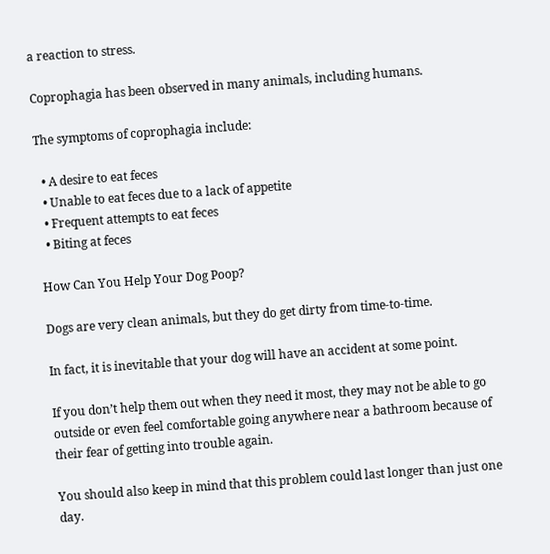a reaction to stress.

Coprophagia has been observed in many animals, including humans.

The symptoms of coprophagia include:

  • A desire to eat feces
  • Unable to eat feces due to a lack of appetite
  • Frequent attempts to eat feces
  • Biting at feces

How Can You Help Your Dog Poop?

Dogs are very clean animals, but they do get dirty from time-to-time.

In fact, it is inevitable that your dog will have an accident at some point.

If you don’t help them out when they need it most, they may not be able to go outside or even feel comfortable going anywhere near a bathroom because of their fear of getting into trouble again.

You should also keep in mind that this problem could last longer than just one day.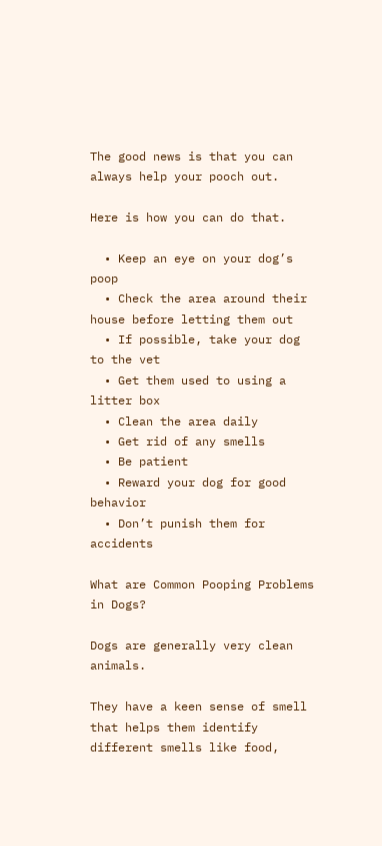The good news is that you can always help your pooch out.

Here is how you can do that.

  • Keep an eye on your dog’s poop
  • Check the area around their house before letting them out
  • If possible, take your dog to the vet
  • Get them used to using a litter box
  • Clean the area daily
  • Get rid of any smells
  • Be patient
  • Reward your dog for good behavior
  • Don’t punish them for accidents

What are Common Pooping Problems in Dogs?

Dogs are generally very clean animals.

They have a keen sense of smell that helps them identify different smells like food,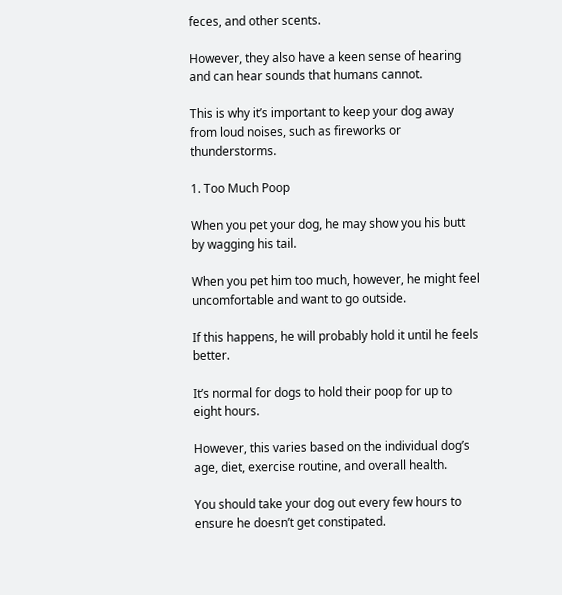feces, and other scents.

However, they also have a keen sense of hearing and can hear sounds that humans cannot.

This is why it’s important to keep your dog away from loud noises, such as fireworks or thunderstorms.

1. Too Much Poop

When you pet your dog, he may show you his butt by wagging his tail.

When you pet him too much, however, he might feel uncomfortable and want to go outside.

If this happens, he will probably hold it until he feels better.

It’s normal for dogs to hold their poop for up to eight hours.

However, this varies based on the individual dog’s age, diet, exercise routine, and overall health.

You should take your dog out every few hours to ensure he doesn’t get constipated.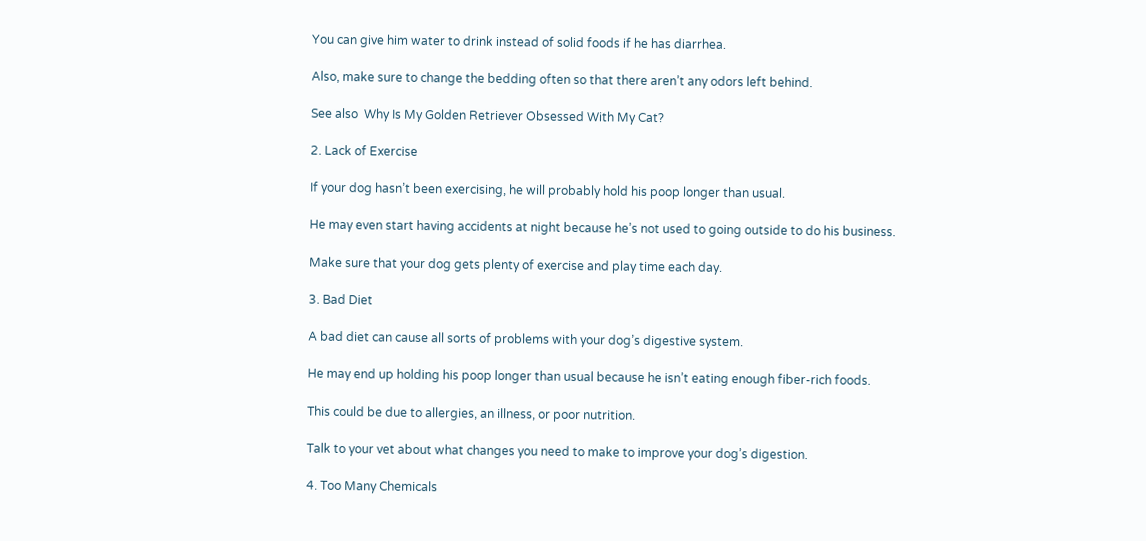You can give him water to drink instead of solid foods if he has diarrhea.

Also, make sure to change the bedding often so that there aren’t any odors left behind.

See also  Why Is My Golden Retriever Obsessed With My Cat?

2. Lack of Exercise

If your dog hasn’t been exercising, he will probably hold his poop longer than usual.

He may even start having accidents at night because he’s not used to going outside to do his business.

Make sure that your dog gets plenty of exercise and play time each day.

3. Bad Diet

A bad diet can cause all sorts of problems with your dog’s digestive system.

He may end up holding his poop longer than usual because he isn’t eating enough fiber-rich foods.

This could be due to allergies, an illness, or poor nutrition.

Talk to your vet about what changes you need to make to improve your dog’s digestion.

4. Too Many Chemicals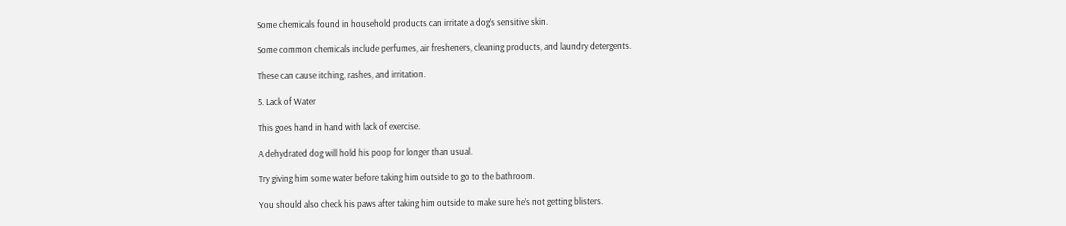Some chemicals found in household products can irritate a dog’s sensitive skin.

Some common chemicals include perfumes, air fresheners, cleaning products, and laundry detergents.

These can cause itching, rashes, and irritation.

5. Lack of Water

This goes hand in hand with lack of exercise.

A dehydrated dog will hold his poop for longer than usual.

Try giving him some water before taking him outside to go to the bathroom.

You should also check his paws after taking him outside to make sure he’s not getting blisters.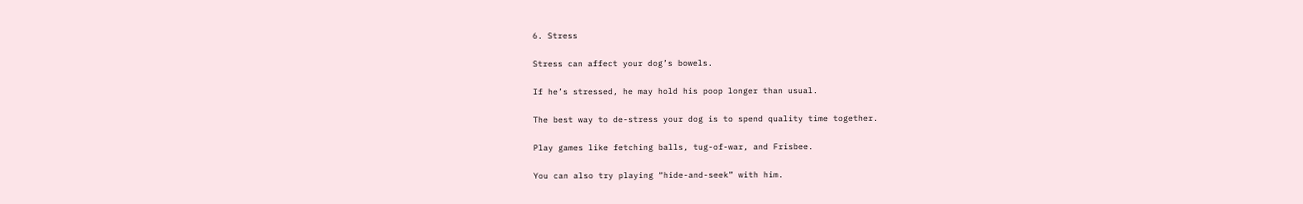6. Stress

Stress can affect your dog’s bowels.

If he’s stressed, he may hold his poop longer than usual.

The best way to de-stress your dog is to spend quality time together.

Play games like fetching balls, tug-of-war, and Frisbee.

You can also try playing “hide-and-seek” with him.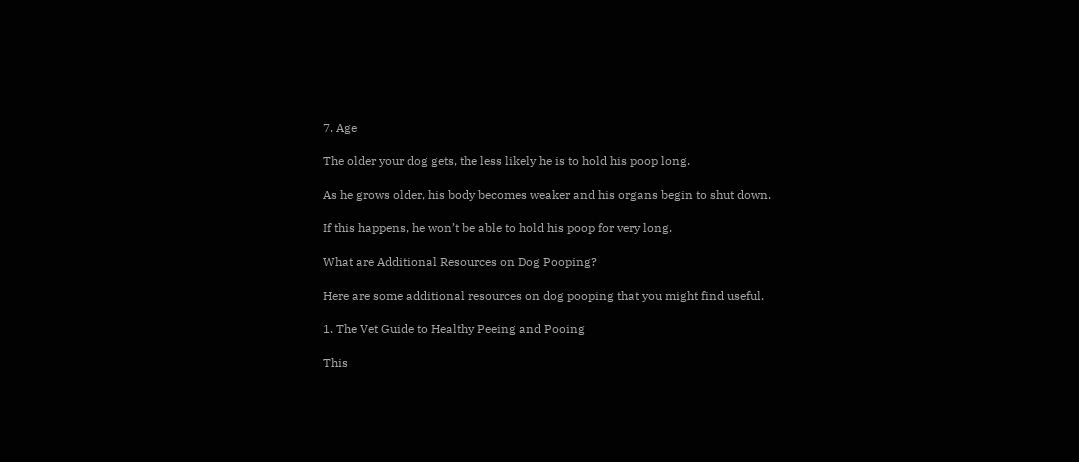7. Age

The older your dog gets, the less likely he is to hold his poop long.

As he grows older, his body becomes weaker and his organs begin to shut down.

If this happens, he won’t be able to hold his poop for very long.

What are Additional Resources on Dog Pooping?

Here are some additional resources on dog pooping that you might find useful.

1. The Vet Guide to Healthy Peeing and Pooing

This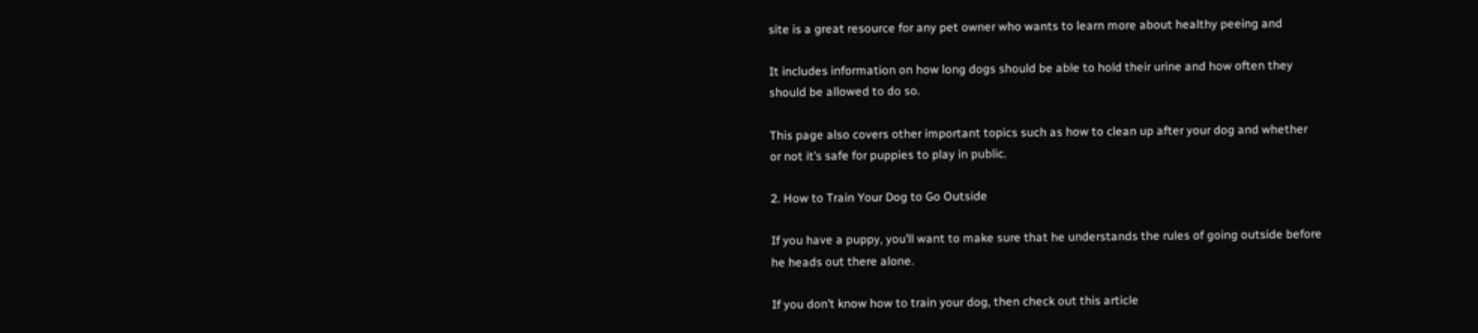site is a great resource for any pet owner who wants to learn more about healthy peeing and

It includes information on how long dogs should be able to hold their urine and how often they
should be allowed to do so.

This page also covers other important topics such as how to clean up after your dog and whether
or not it’s safe for puppies to play in public.

2. How to Train Your Dog to Go Outside

If you have a puppy, you’ll want to make sure that he understands the rules of going outside before
he heads out there alone.

If you don’t know how to train your dog, then check out this article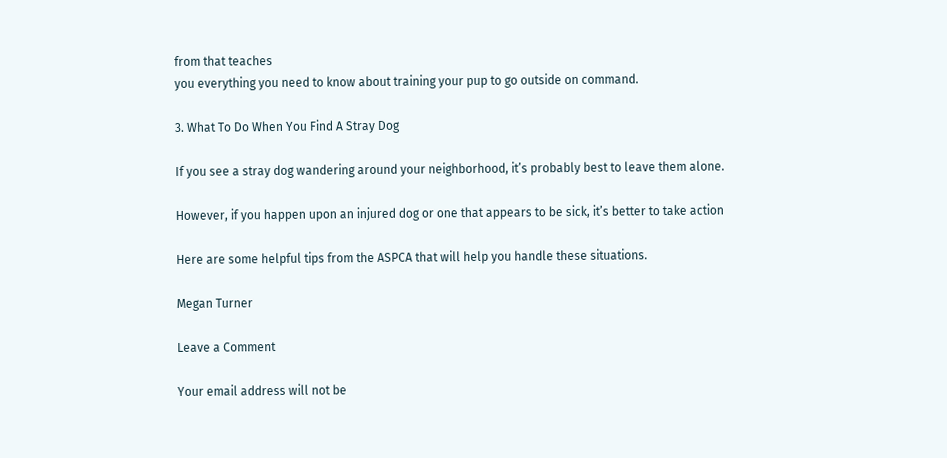from that teaches
you everything you need to know about training your pup to go outside on command.

3. What To Do When You Find A Stray Dog

If you see a stray dog wandering around your neighborhood, it’s probably best to leave them alone.

However, if you happen upon an injured dog or one that appears to be sick, it’s better to take action

Here are some helpful tips from the ASPCA that will help you handle these situations.

Megan Turner

Leave a Comment

Your email address will not be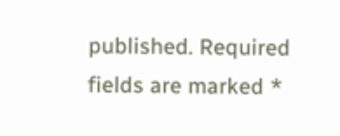published. Required fields are marked *